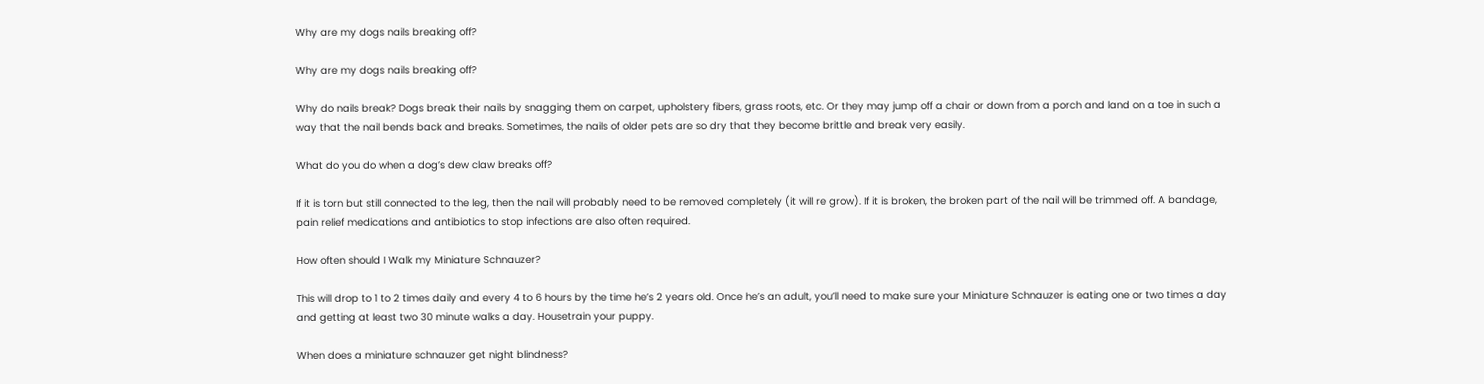Why are my dogs nails breaking off?

Why are my dogs nails breaking off?

Why do nails break? Dogs break their nails by snagging them on carpet, upholstery fibers, grass roots, etc. Or they may jump off a chair or down from a porch and land on a toe in such a way that the nail bends back and breaks. Sometimes, the nails of older pets are so dry that they become brittle and break very easily.

What do you do when a dog’s dew claw breaks off?

If it is torn but still connected to the leg, then the nail will probably need to be removed completely (it will re grow). If it is broken, the broken part of the nail will be trimmed off. A bandage, pain relief medications and antibiotics to stop infections are also often required.

How often should I Walk my Miniature Schnauzer?

This will drop to 1 to 2 times daily and every 4 to 6 hours by the time he’s 2 years old. Once he’s an adult, you’ll need to make sure your Miniature Schnauzer is eating one or two times a day and getting at least two 30 minute walks a day. Housetrain your puppy.

When does a miniature schnauzer get night blindness?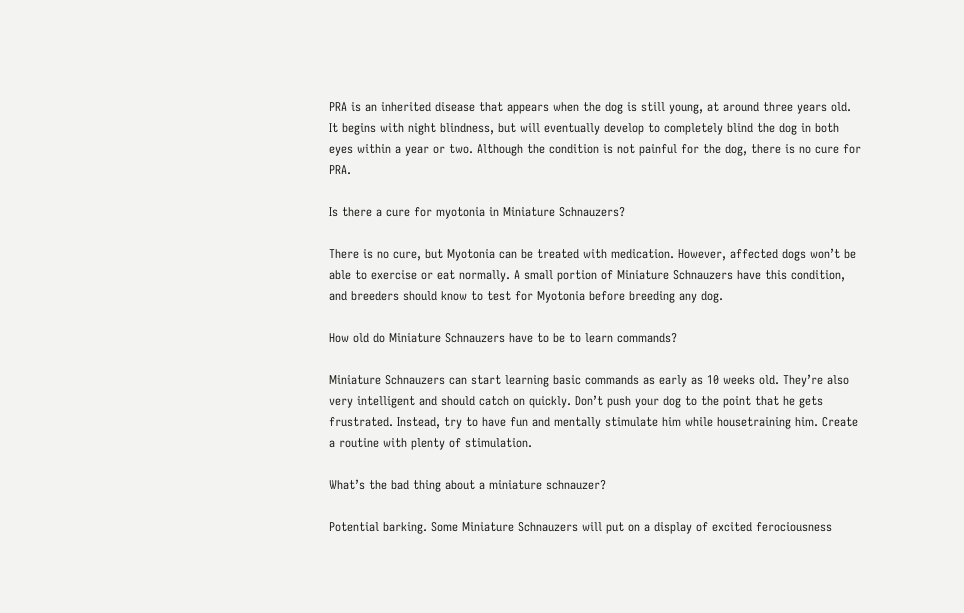PRA is an inherited disease that appears when the dog is still young, at around three years old. It begins with night blindness, but will eventually develop to completely blind the dog in both eyes within a year or two. Although the condition is not painful for the dog, there is no cure for PRA.

Is there a cure for myotonia in Miniature Schnauzers?

There is no cure, but Myotonia can be treated with medication. However, affected dogs won’t be able to exercise or eat normally. A small portion of Miniature Schnauzers have this condition, and breeders should know to test for Myotonia before breeding any dog.

How old do Miniature Schnauzers have to be to learn commands?

Miniature Schnauzers can start learning basic commands as early as 10 weeks old. They’re also very intelligent and should catch on quickly. Don’t push your dog to the point that he gets frustrated. Instead, try to have fun and mentally stimulate him while housetraining him. Create a routine with plenty of stimulation.

What’s the bad thing about a miniature schnauzer?

Potential barking. Some Miniature Schnauzers will put on a display of excited ferociousness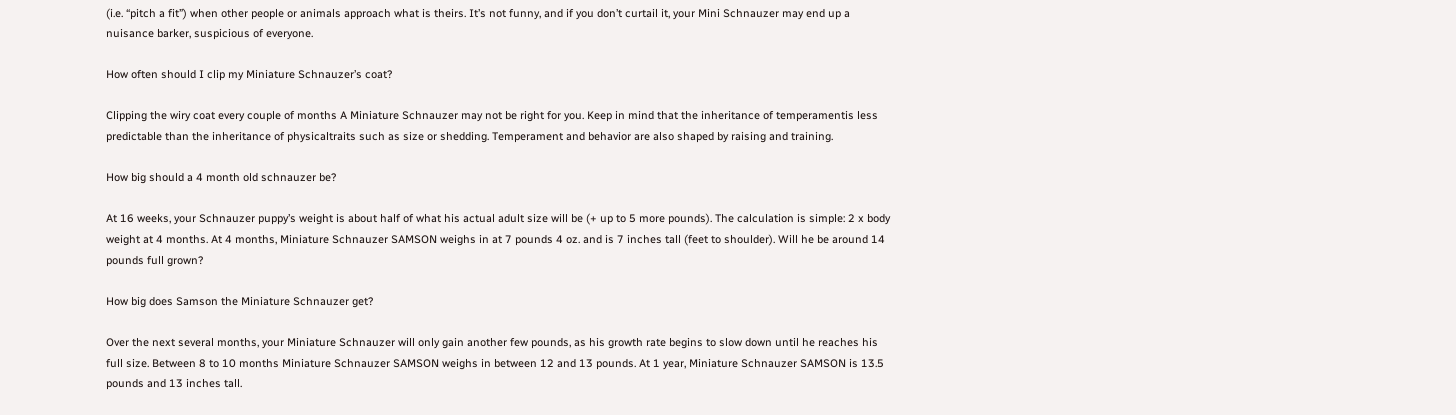(i.e. “pitch a fit”) when other people or animals approach what is theirs. It’s not funny, and if you don’t curtail it, your Mini Schnauzer may end up a nuisance barker, suspicious of everyone.

How often should I clip my Miniature Schnauzer’s coat?

Clipping the wiry coat every couple of months A Miniature Schnauzer may not be right for you. Keep in mind that the inheritance of temperamentis less predictable than the inheritance of physicaltraits such as size or shedding. Temperament and behavior are also shaped by raising and training.

How big should a 4 month old schnauzer be?

At 16 weeks, your Schnauzer puppy’s weight is about half of what his actual adult size will be (+ up to 5 more pounds). The calculation is simple: 2 x body weight at 4 months. At 4 months, Miniature Schnauzer SAMSON weighs in at 7 pounds 4 oz. and is 7 inches tall (feet to shoulder). Will he be around 14 pounds full grown?

How big does Samson the Miniature Schnauzer get?

Over the next several months, your Miniature Schnauzer will only gain another few pounds, as his growth rate begins to slow down until he reaches his full size. Between 8 to 10 months Miniature Schnauzer SAMSON weighs in between 12 and 13 pounds. At 1 year, Miniature Schnauzer SAMSON is 13.5 pounds and 13 inches tall.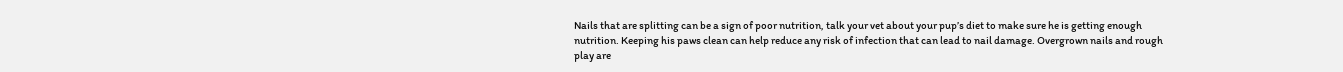Nails that are splitting can be a sign of poor nutrition, talk your vet about your pup’s diet to make sure he is getting enough nutrition. Keeping his paws clean can help reduce any risk of infection that can lead to nail damage. Overgrown nails and rough play are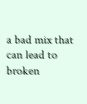a bad mix that can lead to broken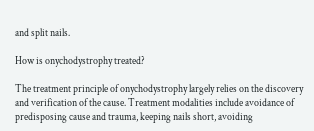and split nails.

How is onychodystrophy treated?

The treatment principle of onychodystrophy largely relies on the discovery and verification of the cause. Treatment modalities include avoidance of predisposing cause and trauma, keeping nails short, avoiding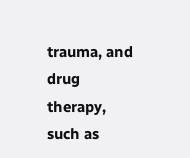trauma, and drug therapy, such as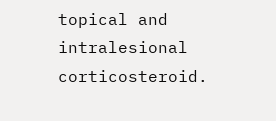topical and intralesional corticosteroid.